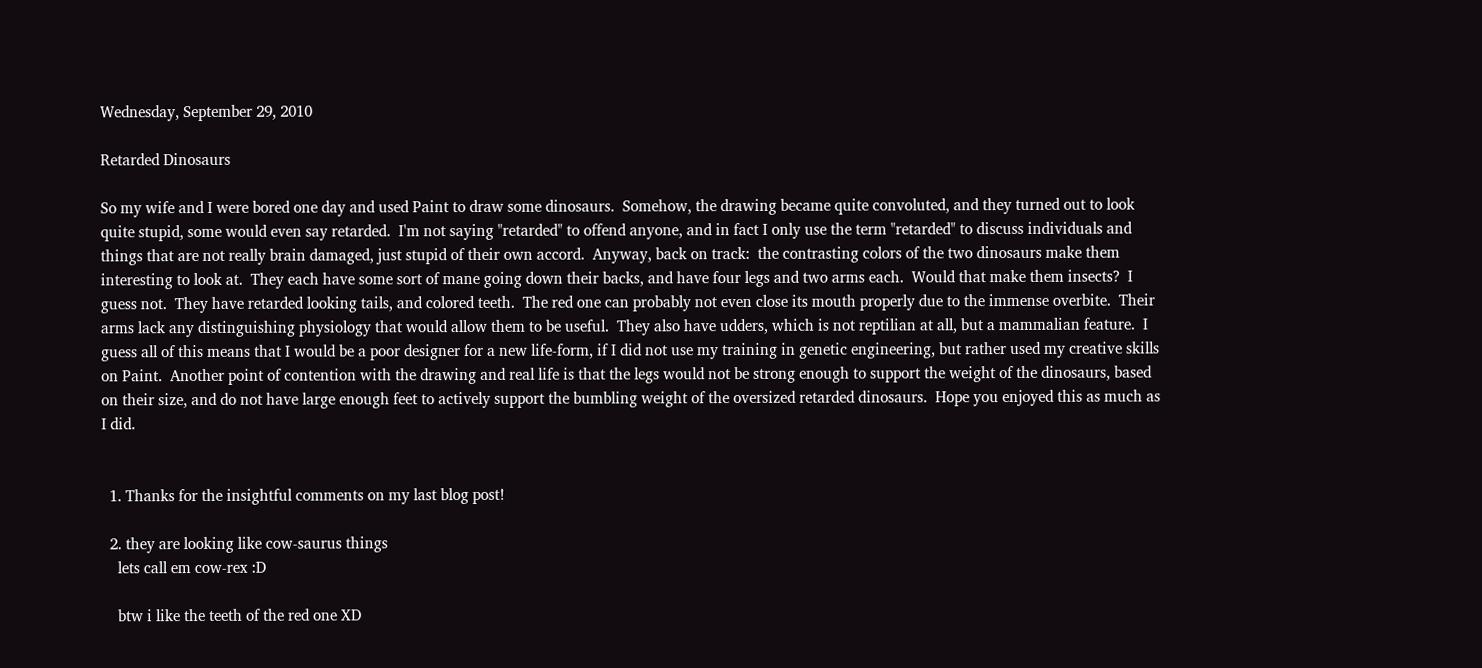Wednesday, September 29, 2010

Retarded Dinosaurs

So my wife and I were bored one day and used Paint to draw some dinosaurs.  Somehow, the drawing became quite convoluted, and they turned out to look quite stupid, some would even say retarded.  I'm not saying "retarded" to offend anyone, and in fact I only use the term "retarded" to discuss individuals and things that are not really brain damaged, just stupid of their own accord.  Anyway, back on track:  the contrasting colors of the two dinosaurs make them interesting to look at.  They each have some sort of mane going down their backs, and have four legs and two arms each.  Would that make them insects?  I guess not.  They have retarded looking tails, and colored teeth.  The red one can probably not even close its mouth properly due to the immense overbite.  Their arms lack any distinguishing physiology that would allow them to be useful.  They also have udders, which is not reptilian at all, but a mammalian feature.  I guess all of this means that I would be a poor designer for a new life-form, if I did not use my training in genetic engineering, but rather used my creative skills on Paint.  Another point of contention with the drawing and real life is that the legs would not be strong enough to support the weight of the dinosaurs, based on their size, and do not have large enough feet to actively support the bumbling weight of the oversized retarded dinosaurs.  Hope you enjoyed this as much as I did.


  1. Thanks for the insightful comments on my last blog post!

  2. they are looking like cow-saurus things
    lets call em cow-rex :D

    btw i like the teeth of the red one XD